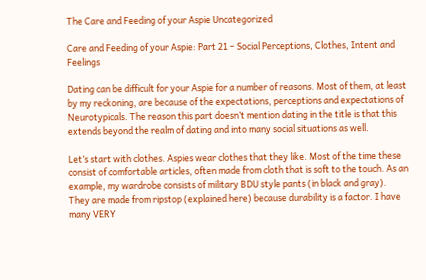The Care and Feeding of your Aspie Uncategorized

Care and Feeding of your Aspie: Part 21 – Social Perceptions, Clothes, Intent and Feelings

Dating can be difficult for your Aspie for a number of reasons. Most of them, at least by my reckoning, are because of the expectations, perceptions and expectations of Neurotypicals. The reason this part doesn’t mention dating in the title is that this extends beyond the realm of dating and into many social situations as well.

Let’s start with clothes. Aspies wear clothes that they like. Most of the time these consist of comfortable articles, often made from cloth that is soft to the touch. As an example, my wardrobe consists of military BDU style pants (in black and gray). They are made from ripstop (explained here) because durability is a factor. I have many VERY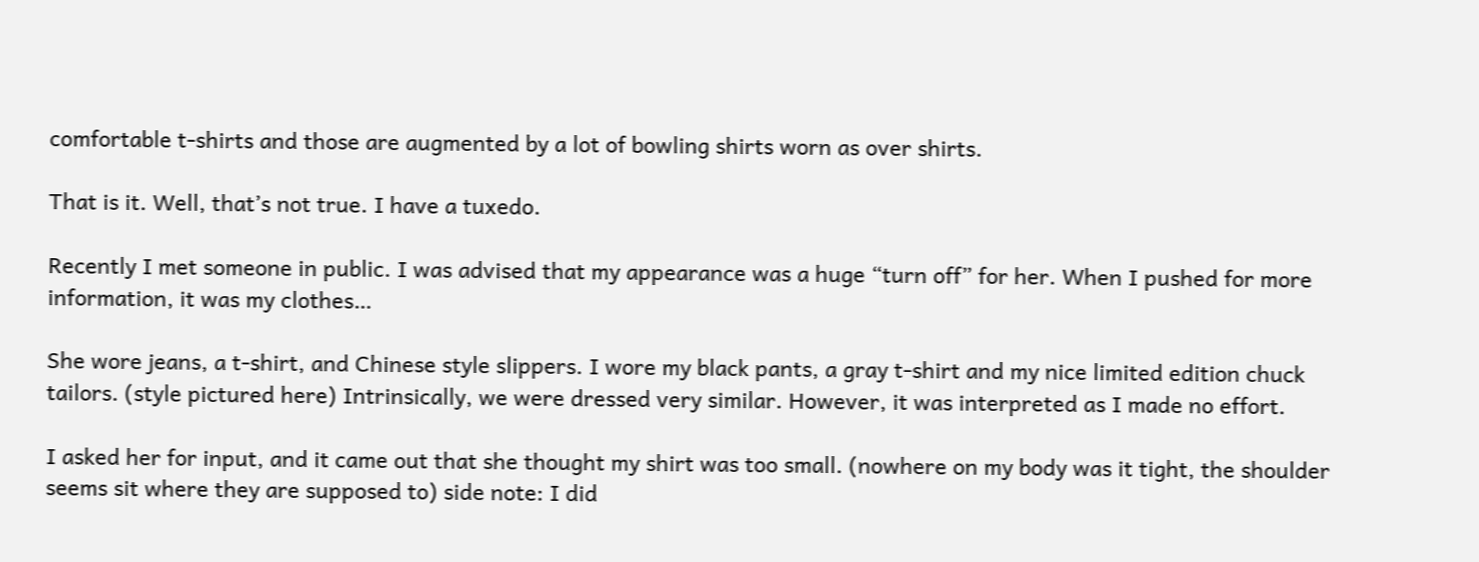comfortable t-shirts and those are augmented by a lot of bowling shirts worn as over shirts.

That is it. Well, that’s not true. I have a tuxedo.

Recently I met someone in public. I was advised that my appearance was a huge “turn off” for her. When I pushed for more information, it was my clothes…

She wore jeans, a t-shirt, and Chinese style slippers. I wore my black pants, a gray t-shirt and my nice limited edition chuck tailors. (style pictured here) Intrinsically, we were dressed very similar. However, it was interpreted as I made no effort.

I asked her for input, and it came out that she thought my shirt was too small. (nowhere on my body was it tight, the shoulder seems sit where they are supposed to) side note: I did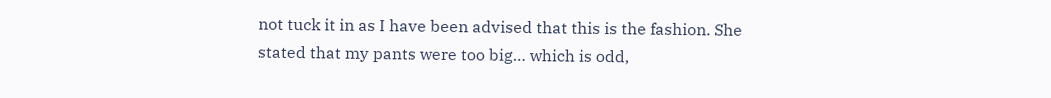not tuck it in as I have been advised that this is the fashion. She stated that my pants were too big… which is odd,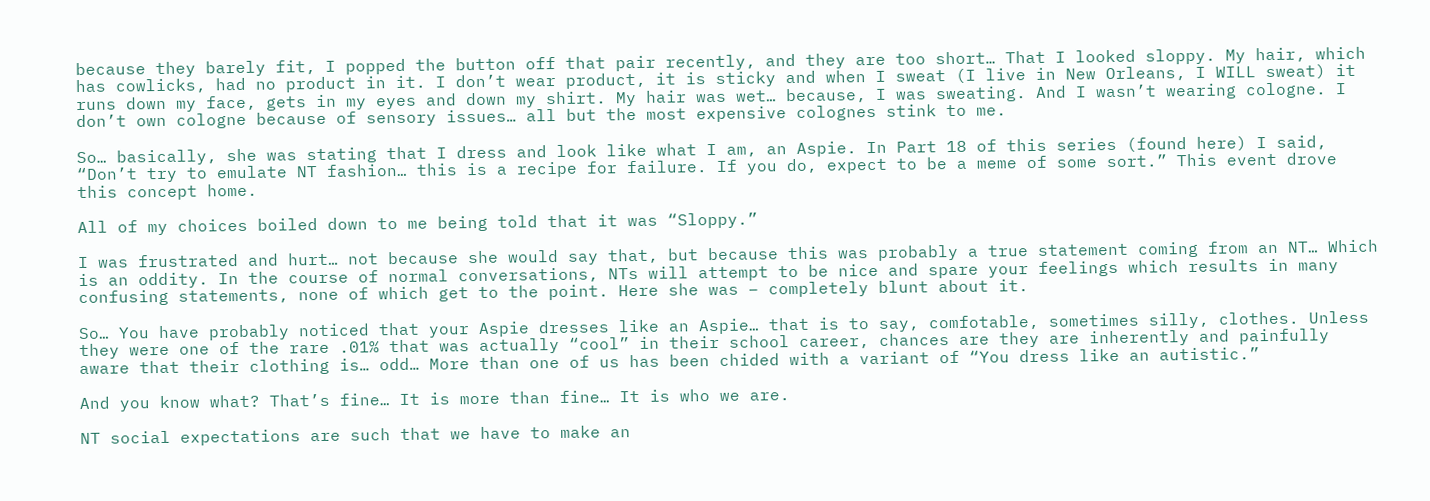because they barely fit, I popped the button off that pair recently, and they are too short… That I looked sloppy. My hair, which has cowlicks, had no product in it. I don’t wear product, it is sticky and when I sweat (I live in New Orleans, I WILL sweat) it runs down my face, gets in my eyes and down my shirt. My hair was wet… because, I was sweating. And I wasn’t wearing cologne. I don’t own cologne because of sensory issues… all but the most expensive colognes stink to me.

So… basically, she was stating that I dress and look like what I am, an Aspie. In Part 18 of this series (found here) I said, “Don’t try to emulate NT fashion… this is a recipe for failure. If you do, expect to be a meme of some sort.” This event drove this concept home.

All of my choices boiled down to me being told that it was “Sloppy.”

I was frustrated and hurt… not because she would say that, but because this was probably a true statement coming from an NT… Which is an oddity. In the course of normal conversations, NTs will attempt to be nice and spare your feelings which results in many confusing statements, none of which get to the point. Here she was – completely blunt about it.

So… You have probably noticed that your Aspie dresses like an Aspie… that is to say, comfotable, sometimes silly, clothes. Unless they were one of the rare .01% that was actually “cool” in their school career, chances are they are inherently and painfully aware that their clothing is… odd… More than one of us has been chided with a variant of “You dress like an autistic.”

And you know what? That’s fine… It is more than fine… It is who we are.

NT social expectations are such that we have to make an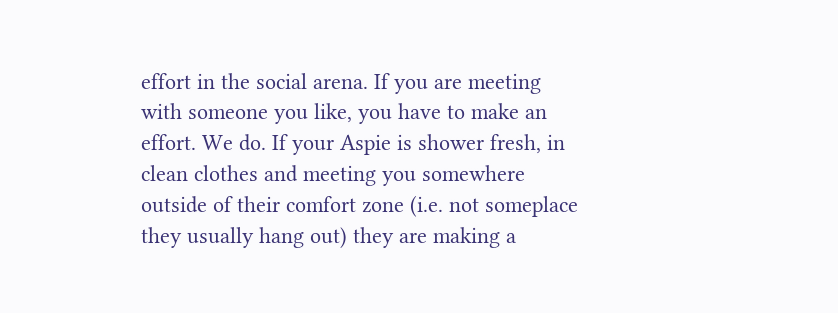effort in the social arena. If you are meeting with someone you like, you have to make an effort. We do. If your Aspie is shower fresh, in clean clothes and meeting you somewhere outside of their comfort zone (i.e. not someplace they usually hang out) they are making a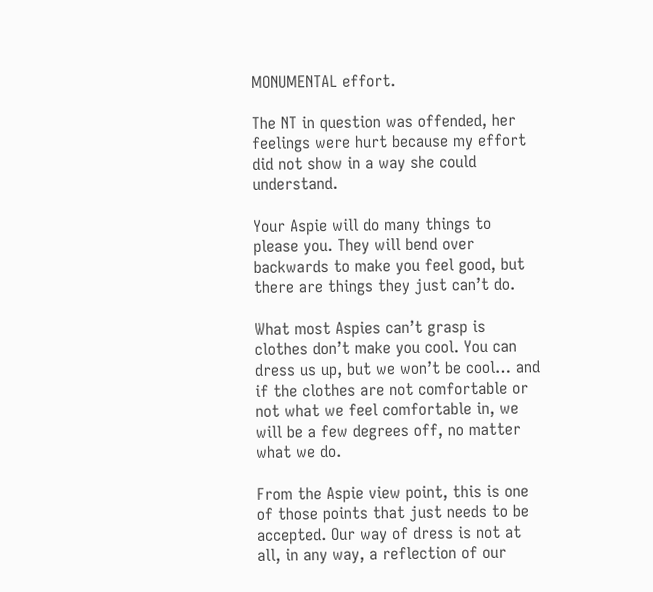MONUMENTAL effort.

The NT in question was offended, her feelings were hurt because my effort did not show in a way she could understand.

Your Aspie will do many things to please you. They will bend over backwards to make you feel good, but there are things they just can’t do.

What most Aspies can’t grasp is clothes don’t make you cool. You can dress us up, but we won’t be cool… and if the clothes are not comfortable or not what we feel comfortable in, we will be a few degrees off, no matter what we do.

From the Aspie view point, this is one of those points that just needs to be accepted. Our way of dress is not at all, in any way, a reflection of our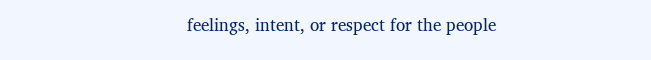feelings, intent, or respect for the people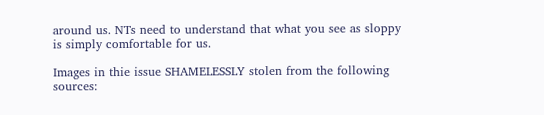around us. NTs need to understand that what you see as sloppy is simply comfortable for us.

Images in thie issue SHAMELESSLY stolen from the following sources: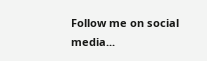Follow me on social media...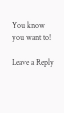You know you want to!

Leave a Reply